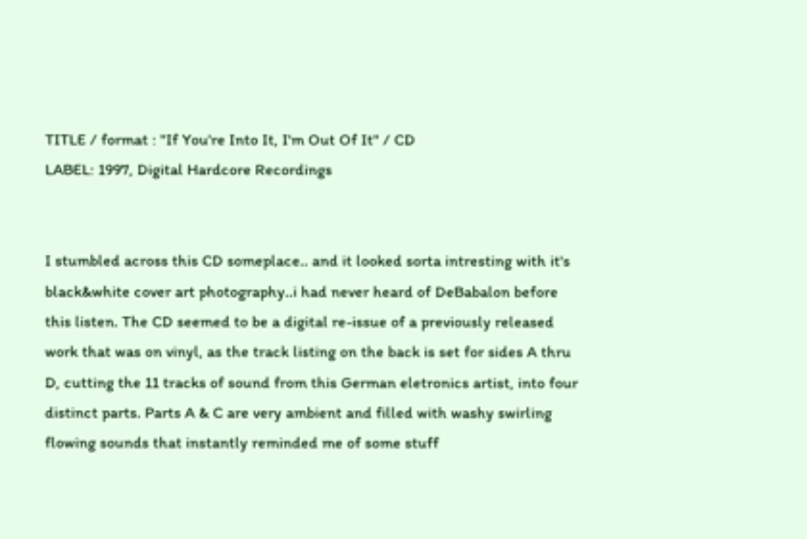TITLE / format : "If You're Into It, I'm Out Of It" / CD
LABEL: 1997, Digital Hardcore Recordings


I stumbled across this CD someplace.. and it looked sorta intresting with it's black&white cover art photography..i had never heard of DeBabalon before this listen. The CD seemed to be a digital re-issue of a previously released work that was on vinyl, as the track listing on the back is set for sides A thru D, cutting the 11 tracks of sound from this German eletronics artist, into four distinct parts. Parts A & C are very ambient and filled with washy swirling flowing sounds that instantly reminded me of some stuff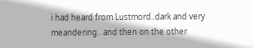i had heard from Lustmord..dark and very meandering.. and then on the other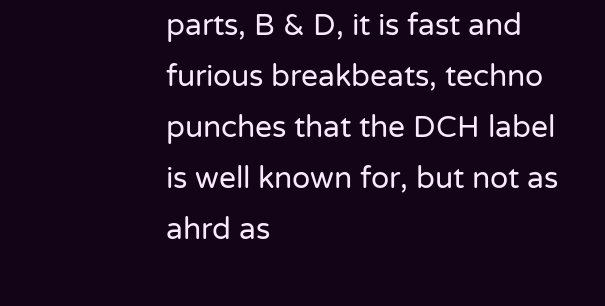parts, B & D, it is fast and furious breakbeats, techno punches that the DCH label is well known for, but not as ahrd as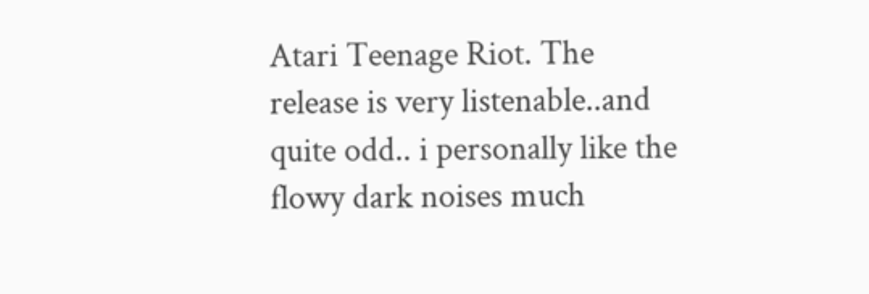Atari Teenage Riot. The release is very listenable..and quite odd.. i personally like the flowy dark noises much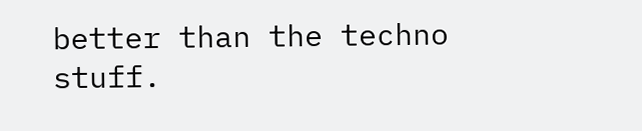better than the techno stuff.